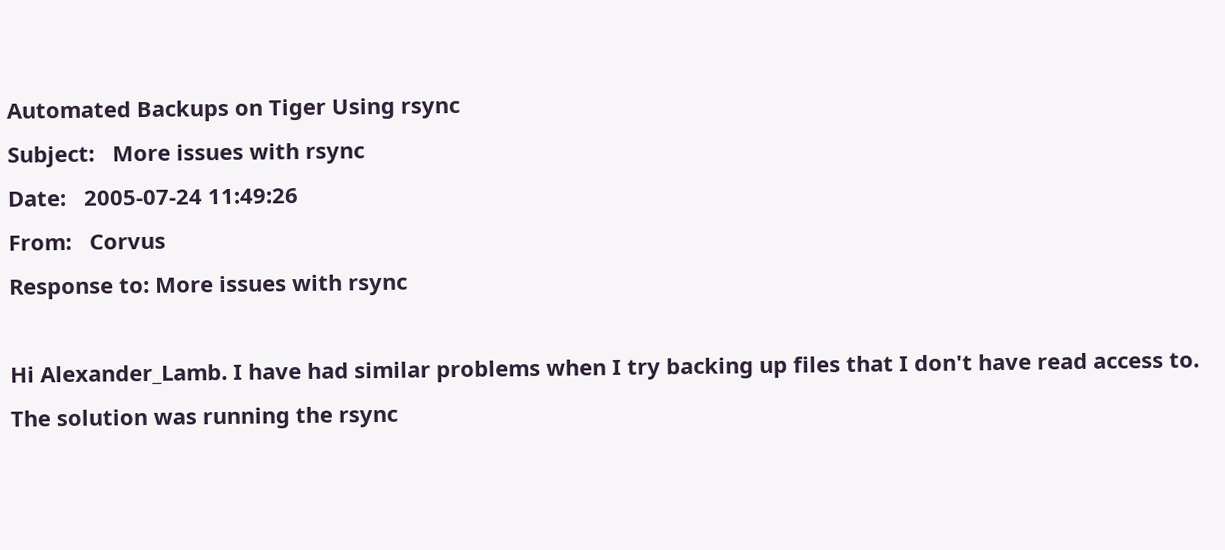Automated Backups on Tiger Using rsync
Subject:   More issues with rsync
Date:   2005-07-24 11:49:26
From:   Corvus
Response to: More issues with rsync

Hi Alexander_Lamb. I have had similar problems when I try backing up files that I don't have read access to. The solution was running the rsync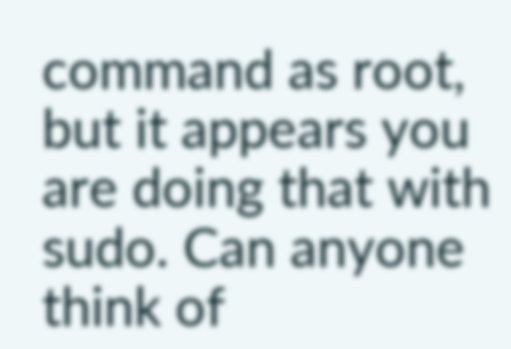command as root, but it appears you are doing that with sudo. Can anyone think of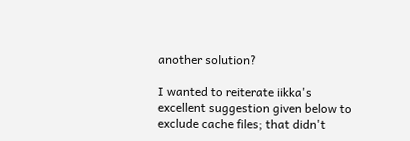another solution?

I wanted to reiterate iikka's excellent suggestion given below to exclude cache files; that didn't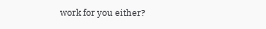work for you either?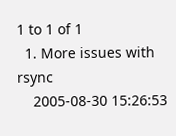1 to 1 of 1
  1. More issues with rsync
    2005-08-30 15:26:53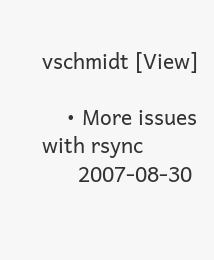vschmidt [View]

    • More issues with rsync
      2007-08-30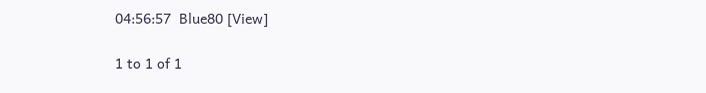04:56:57  Blue80 [View]

1 to 1 of 1